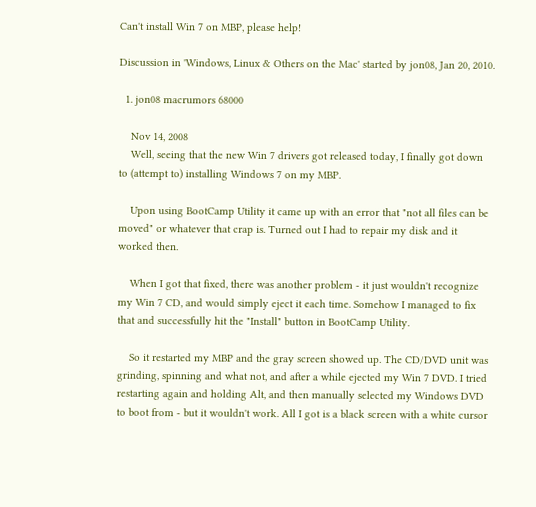Can't install Win 7 on MBP, please help!

Discussion in 'Windows, Linux & Others on the Mac' started by jon08, Jan 20, 2010.

  1. jon08 macrumors 68000

    Nov 14, 2008
    Well, seeing that the new Win 7 drivers got released today, I finally got down to (attempt to) installing Windows 7 on my MBP.

    Upon using BootCamp Utility it came up with an error that "not all files can be moved" or whatever that crap is. Turned out I had to repair my disk and it worked then.

    When I got that fixed, there was another problem - it just wouldn't recognize my Win 7 CD, and would simply eject it each time. Somehow I managed to fix that and successfully hit the "Install" button in BootCamp Utility.

    So it restarted my MBP and the gray screen showed up. The CD/DVD unit was grinding, spinning and what not, and after a while ejected my Win 7 DVD. I tried restarting again and holding Alt, and then manually selected my Windows DVD to boot from - but it wouldn't work. All I got is a black screen with a white cursor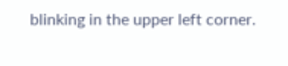blinking in the upper left corner.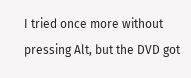I tried once more without pressing Alt, but the DVD got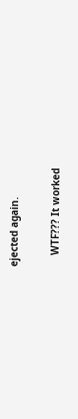ejected again.

    WTF??? It worked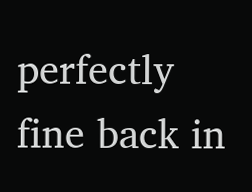perfectly fine back in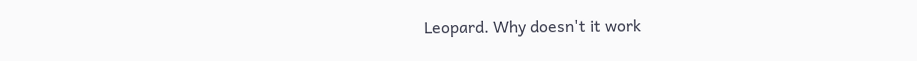Leopard. Why doesn't it work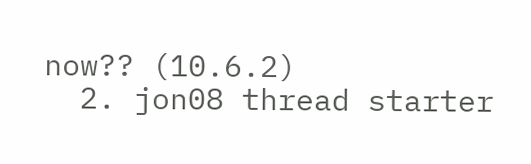now?? (10.6.2)
  2. jon08 thread starter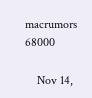macrumors 68000

    Nov 14,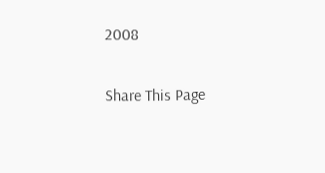2008

Share This Page